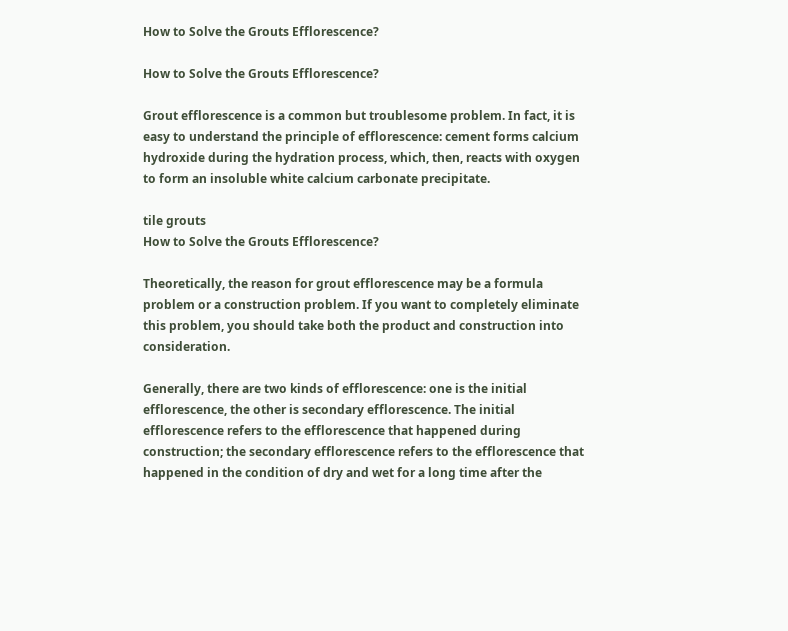How to Solve the Grouts Efflorescence?

How to Solve the Grouts Efflorescence?

Grout efflorescence is a common but troublesome problem. In fact, it is easy to understand the principle of efflorescence: cement forms calcium hydroxide during the hydration process, which, then, reacts with oxygen to form an insoluble white calcium carbonate precipitate.

tile grouts
How to Solve the Grouts Efflorescence?

Theoretically, the reason for grout efflorescence may be a formula problem or a construction problem. If you want to completely eliminate this problem, you should take both the product and construction into consideration.

Generally, there are two kinds of efflorescence: one is the initial efflorescence, the other is secondary efflorescence. The initial efflorescence refers to the efflorescence that happened during construction; the secondary efflorescence refers to the efflorescence that happened in the condition of dry and wet for a long time after the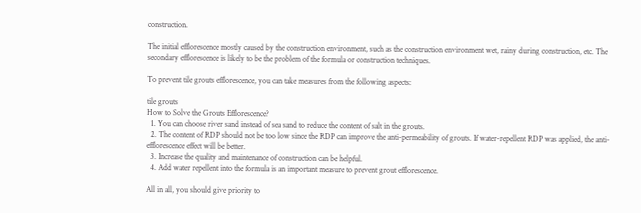construction.

The initial efflorescence mostly caused by the construction environment, such as the construction environment wet, rainy during construction, etc. The secondary efflorescence is likely to be the problem of the formula or construction techniques.

To prevent tile grouts efflorescence, you can take measures from the following aspects:

tile grouts
How to Solve the Grouts Efflorescence?
  1. You can choose river sand instead of sea sand to reduce the content of salt in the grouts.
  2. The content of RDP should not be too low since the RDP can improve the anti-permeability of grouts. If water-repellent RDP was applied, the anti-efflorescence effect will be better.
  3. Increase the quality and maintenance of construction can be helpful.
  4. Add water repellent into the formula is an important measure to prevent grout efflorescence.

All in all, you should give priority to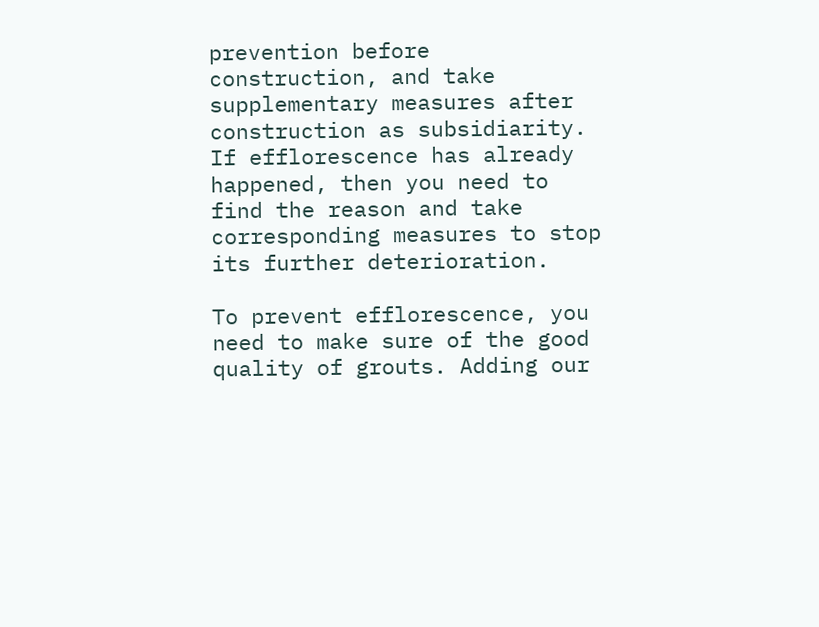prevention before construction, and take supplementary measures after construction as subsidiarity. If efflorescence has already happened, then you need to find the reason and take corresponding measures to stop its further deterioration.

To prevent efflorescence, you need to make sure of the good quality of grouts. Adding our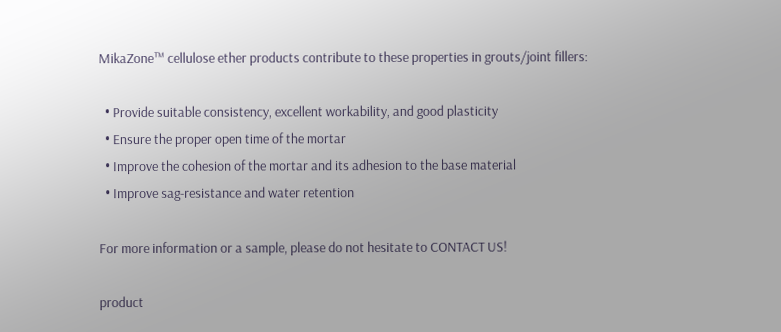MikaZone™ cellulose ether products contribute to these properties in grouts/joint fillers:

  • Provide suitable consistency, excellent workability, and good plasticity
  • Ensure the proper open time of the mortar
  • Improve the cohesion of the mortar and its adhesion to the base material
  • Improve sag-resistance and water retention

For more information or a sample, please do not hesitate to CONTACT US!

product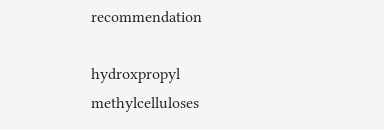recommendation

hydroxpropyl methylcelluloses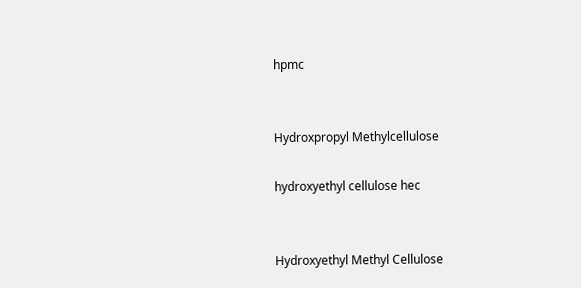hpmc


Hydroxpropyl Methylcellulose

hydroxyethyl cellulose hec


Hydroxyethyl Methyl Cellulose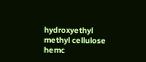hydroxyethyl methyl cellulose hemc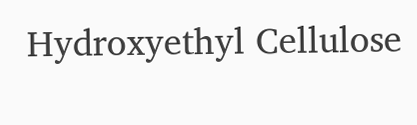Hydroxyethyl Cellulose